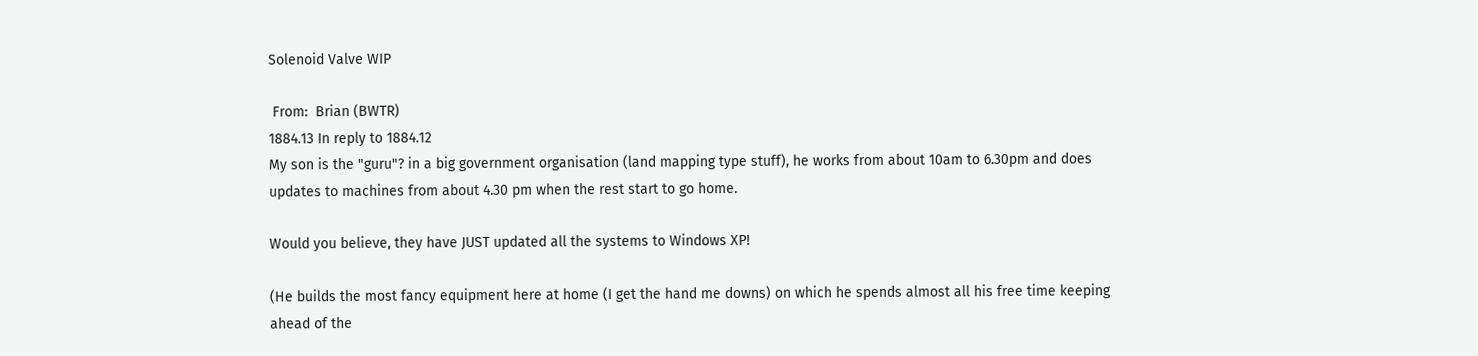Solenoid Valve WIP

 From:  Brian (BWTR)
1884.13 In reply to 1884.12
My son is the "guru"? in a big government organisation (land mapping type stuff), he works from about 10am to 6.30pm and does updates to machines from about 4.30 pm when the rest start to go home.

Would you believe, they have JUST updated all the systems to Windows XP!

(He builds the most fancy equipment here at home (I get the hand me downs) on which he spends almost all his free time keeping ahead of the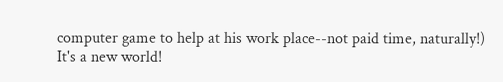computer game to help at his work place--not paid time, naturally!)
It's a new world!